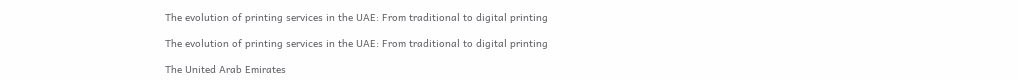The evolution of printing services in the UAE: From traditional to digital printing

The evolution of printing services in the UAE: From traditional to digital printing

The United Arab Emirates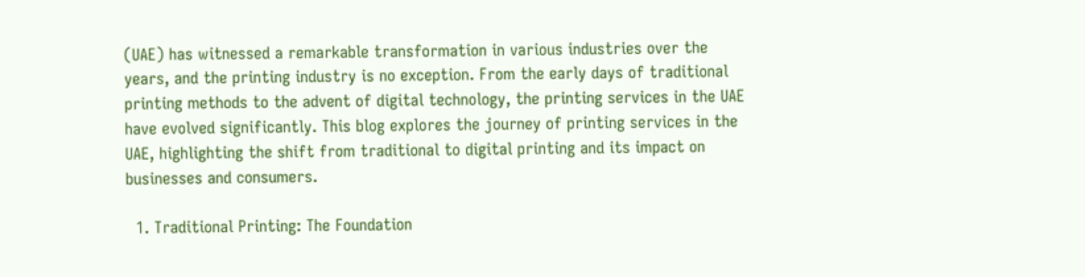(UAE) has witnessed a remarkable transformation in various industries over the years, and the printing industry is no exception. From the early days of traditional printing methods to the advent of digital technology, the printing services in the UAE have evolved significantly. This blog explores the journey of printing services in the UAE, highlighting the shift from traditional to digital printing and its impact on businesses and consumers.

  1. Traditional Printing: The Foundation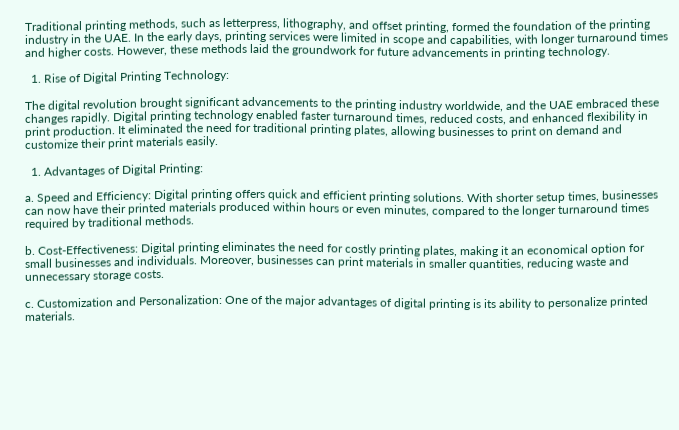Traditional printing methods, such as letterpress, lithography, and offset printing, formed the foundation of the printing industry in the UAE. In the early days, printing services were limited in scope and capabilities, with longer turnaround times and higher costs. However, these methods laid the groundwork for future advancements in printing technology.

  1. Rise of Digital Printing Technology:

The digital revolution brought significant advancements to the printing industry worldwide, and the UAE embraced these changes rapidly. Digital printing technology enabled faster turnaround times, reduced costs, and enhanced flexibility in print production. It eliminated the need for traditional printing plates, allowing businesses to print on demand and customize their print materials easily.

  1. Advantages of Digital Printing:

a. Speed and Efficiency: Digital printing offers quick and efficient printing solutions. With shorter setup times, businesses can now have their printed materials produced within hours or even minutes, compared to the longer turnaround times required by traditional methods.

b. Cost-Effectiveness: Digital printing eliminates the need for costly printing plates, making it an economical option for small businesses and individuals. Moreover, businesses can print materials in smaller quantities, reducing waste and unnecessary storage costs.

c. Customization and Personalization: One of the major advantages of digital printing is its ability to personalize printed materials.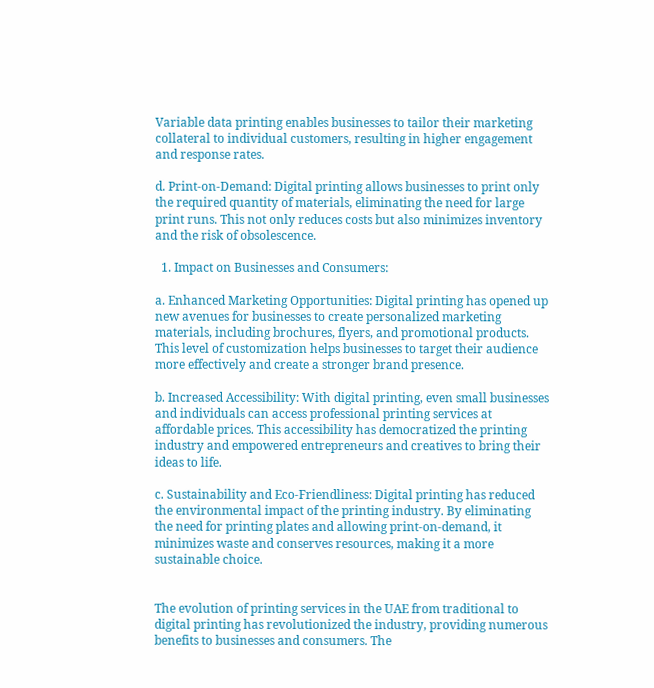Variable data printing enables businesses to tailor their marketing collateral to individual customers, resulting in higher engagement and response rates.

d. Print-on-Demand: Digital printing allows businesses to print only the required quantity of materials, eliminating the need for large print runs. This not only reduces costs but also minimizes inventory and the risk of obsolescence.

  1. Impact on Businesses and Consumers:

a. Enhanced Marketing Opportunities: Digital printing has opened up new avenues for businesses to create personalized marketing materials, including brochures, flyers, and promotional products. This level of customization helps businesses to target their audience more effectively and create a stronger brand presence.

b. Increased Accessibility: With digital printing, even small businesses and individuals can access professional printing services at affordable prices. This accessibility has democratized the printing industry and empowered entrepreneurs and creatives to bring their ideas to life.

c. Sustainability and Eco-Friendliness: Digital printing has reduced the environmental impact of the printing industry. By eliminating the need for printing plates and allowing print-on-demand, it minimizes waste and conserves resources, making it a more sustainable choice.


The evolution of printing services in the UAE from traditional to digital printing has revolutionized the industry, providing numerous benefits to businesses and consumers. The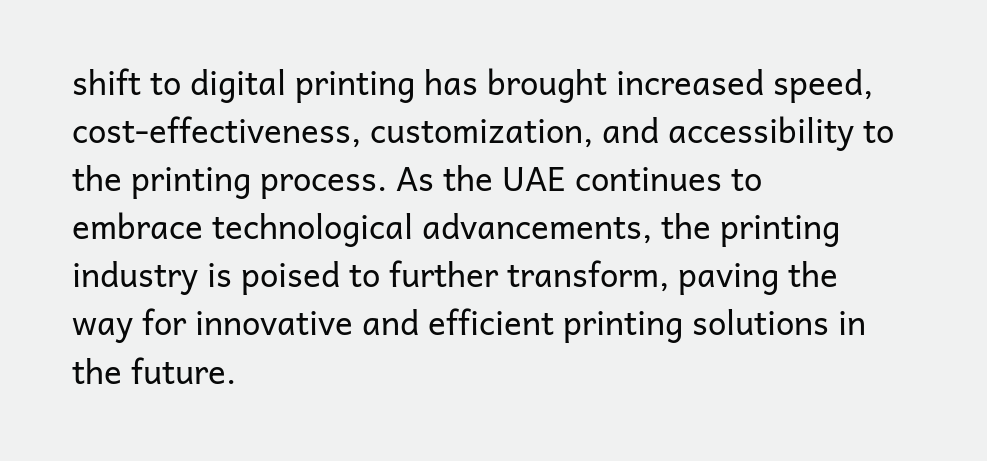shift to digital printing has brought increased speed, cost-effectiveness, customization, and accessibility to the printing process. As the UAE continues to embrace technological advancements, the printing industry is poised to further transform, paving the way for innovative and efficient printing solutions in the future.